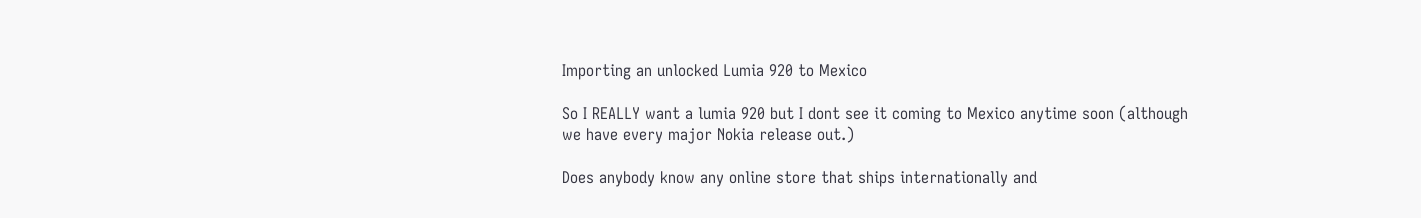Importing an unlocked Lumia 920 to Mexico

So I REALLY want a lumia 920 but I dont see it coming to Mexico anytime soon (although we have every major Nokia release out.)

Does anybody know any online store that ships internationally and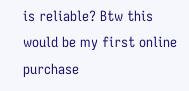is reliable? Btw this would be my first online purchase